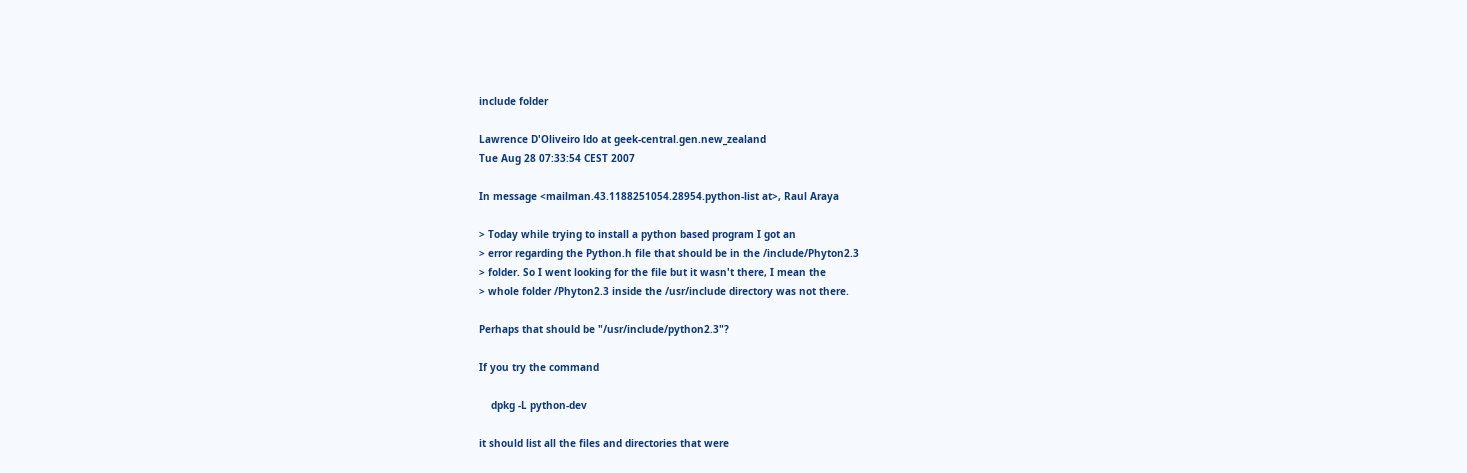include folder

Lawrence D'Oliveiro ldo at geek-central.gen.new_zealand
Tue Aug 28 07:33:54 CEST 2007

In message <mailman.43.1188251054.28954.python-list at>, Raul Araya

> Today while trying to install a python based program I got an
> error regarding the Python.h file that should be in the /include/Phyton2.3
> folder. So I went looking for the file but it wasn't there, I mean the
> whole folder /Phyton2.3 inside the /usr/include directory was not there.

Perhaps that should be "/usr/include/python2.3"?

If you try the command

    dpkg -L python-dev

it should list all the files and directories that were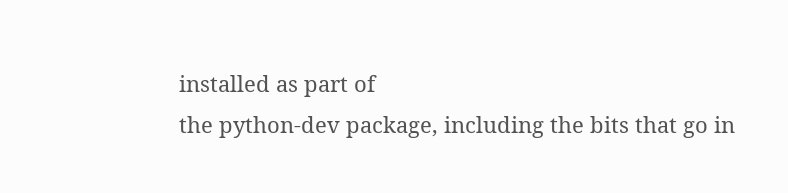installed as part of
the python-dev package, including the bits that go in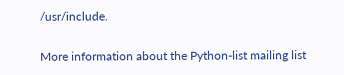/usr/include.

More information about the Python-list mailing list